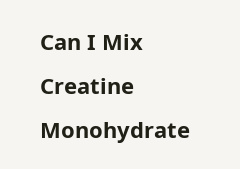Can I Mix Creatine Monohydrate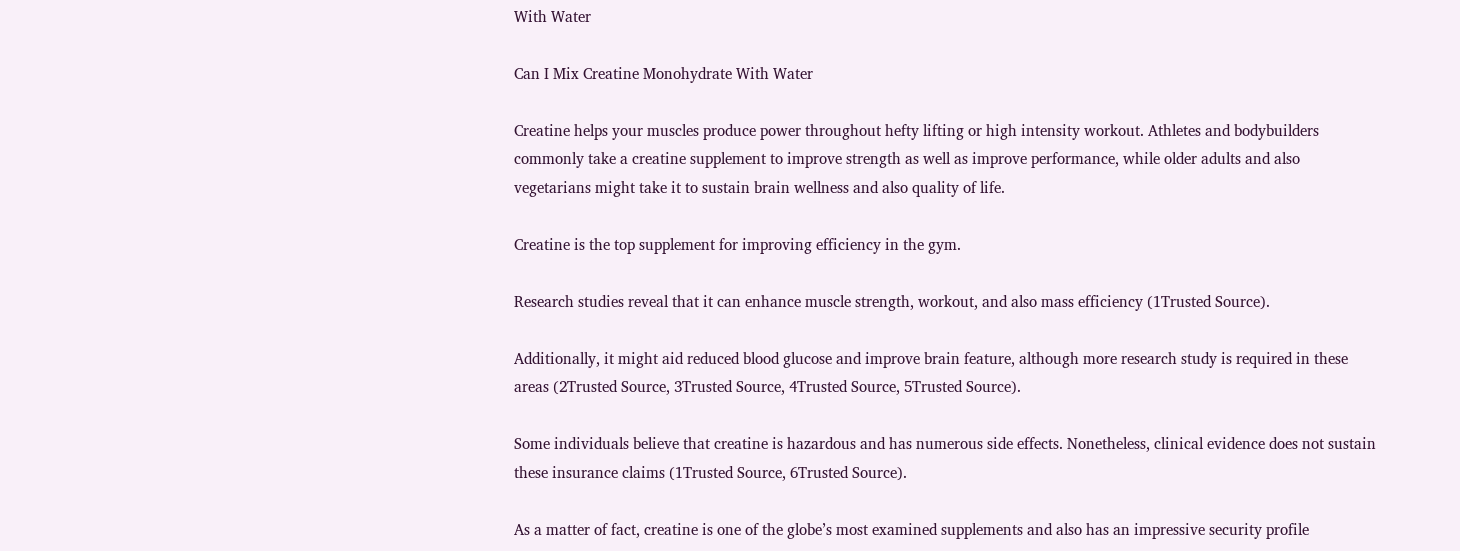With Water

Can I Mix Creatine Monohydrate With Water

Creatine helps your muscles produce power throughout hefty lifting or high intensity workout. Athletes and bodybuilders commonly take a creatine supplement to improve strength as well as improve performance, while older adults and also vegetarians might take it to sustain brain wellness and also quality of life.

Creatine is the top supplement for improving efficiency in the gym.

Research studies reveal that it can enhance muscle strength, workout, and also mass efficiency (1Trusted Source).

Additionally, it might aid reduced blood glucose and improve brain feature, although more research study is required in these areas (2Trusted Source, 3Trusted Source, 4Trusted Source, 5Trusted Source).

Some individuals believe that creatine is hazardous and has numerous side effects. Nonetheless, clinical evidence does not sustain these insurance claims (1Trusted Source, 6Trusted Source).

As a matter of fact, creatine is one of the globe’s most examined supplements and also has an impressive security profile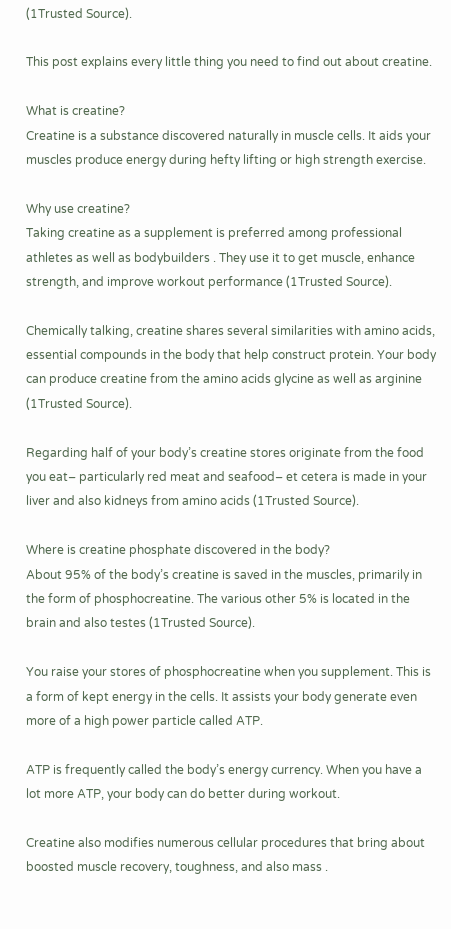(1Trusted Source).

This post explains every little thing you need to find out about creatine.

What is creatine?
Creatine is a substance discovered naturally in muscle cells. It aids your muscles produce energy during hefty lifting or high strength exercise.

Why use creatine?
Taking creatine as a supplement is preferred among professional athletes as well as bodybuilders . They use it to get muscle, enhance strength, and improve workout performance (1Trusted Source).

Chemically talking, creatine shares several similarities with amino acids, essential compounds in the body that help construct protein. Your body can produce creatine from the amino acids glycine as well as arginine (1Trusted Source).

Regarding half of your body’s creatine stores originate from the food you eat– particularly red meat and seafood– et cetera is made in your liver and also kidneys from amino acids (1Trusted Source).

Where is creatine phosphate discovered in the body?
About 95% of the body’s creatine is saved in the muscles, primarily in the form of phosphocreatine. The various other 5% is located in the brain and also testes (1Trusted Source).

You raise your stores of phosphocreatine when you supplement. This is a form of kept energy in the cells. It assists your body generate even more of a high power particle called ATP.

ATP is frequently called the body’s energy currency. When you have a lot more ATP, your body can do better during workout.

Creatine also modifies numerous cellular procedures that bring about boosted muscle recovery, toughness, and also mass .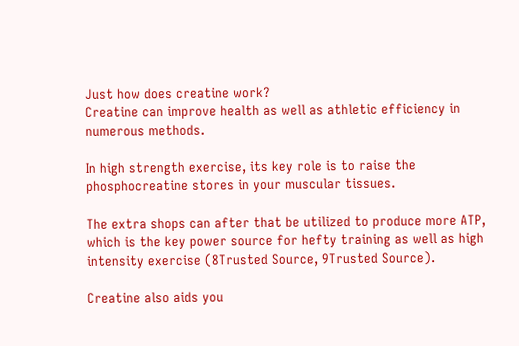Just how does creatine work?
Creatine can improve health as well as athletic efficiency in numerous methods.

In high strength exercise, its key role is to raise the phosphocreatine stores in your muscular tissues.

The extra shops can after that be utilized to produce more ATP, which is the key power source for hefty training as well as high intensity exercise (8Trusted Source, 9Trusted Source).

Creatine also aids you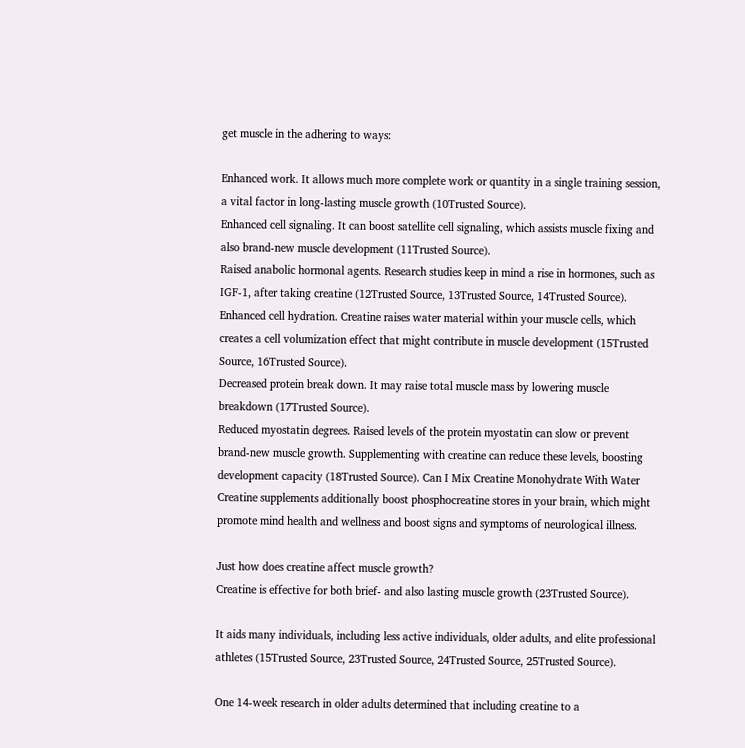get muscle in the adhering to ways:

Enhanced work. It allows much more complete work or quantity in a single training session, a vital factor in long-lasting muscle growth (10Trusted Source).
Enhanced cell signaling. It can boost satellite cell signaling, which assists muscle fixing and also brand-new muscle development (11Trusted Source).
Raised anabolic hormonal agents. Research studies keep in mind a rise in hormones, such as IGF-1, after taking creatine (12Trusted Source, 13Trusted Source, 14Trusted Source).
Enhanced cell hydration. Creatine raises water material within your muscle cells, which creates a cell volumization effect that might contribute in muscle development (15Trusted Source, 16Trusted Source).
Decreased protein break down. It may raise total muscle mass by lowering muscle breakdown (17Trusted Source).
Reduced myostatin degrees. Raised levels of the protein myostatin can slow or prevent brand-new muscle growth. Supplementing with creatine can reduce these levels, boosting development capacity (18Trusted Source). Can I Mix Creatine Monohydrate With Water
Creatine supplements additionally boost phosphocreatine stores in your brain, which might promote mind health and wellness and boost signs and symptoms of neurological illness.

Just how does creatine affect muscle growth?
Creatine is effective for both brief- and also lasting muscle growth (23Trusted Source).

It aids many individuals, including less active individuals, older adults, and elite professional athletes (15Trusted Source, 23Trusted Source, 24Trusted Source, 25Trusted Source).

One 14-week research in older adults determined that including creatine to a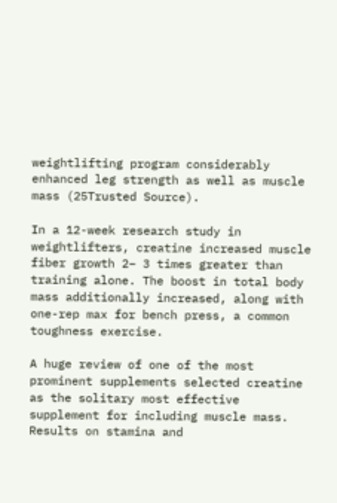weightlifting program considerably enhanced leg strength as well as muscle mass (25Trusted Source).

In a 12-week research study in weightlifters, creatine increased muscle fiber growth 2– 3 times greater than training alone. The boost in total body mass additionally increased, along with one-rep max for bench press, a common toughness exercise.

A huge review of one of the most prominent supplements selected creatine as the solitary most effective supplement for including muscle mass.
Results on stamina and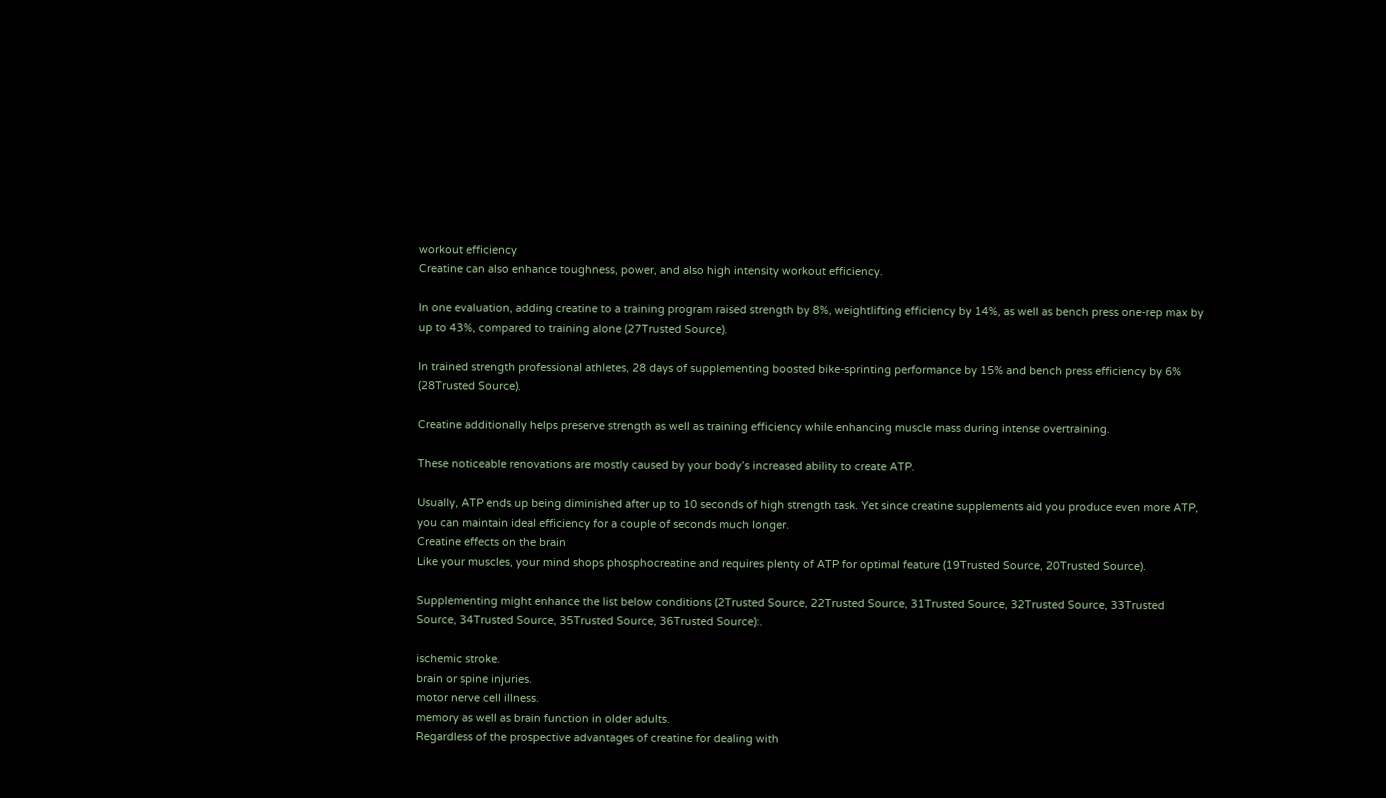workout efficiency
Creatine can also enhance toughness, power, and also high intensity workout efficiency.

In one evaluation, adding creatine to a training program raised strength by 8%, weightlifting efficiency by 14%, as well as bench press one-rep max by up to 43%, compared to training alone (27Trusted Source).

In trained strength professional athletes, 28 days of supplementing boosted bike-sprinting performance by 15% and bench press efficiency by 6% (28Trusted Source).

Creatine additionally helps preserve strength as well as training efficiency while enhancing muscle mass during intense overtraining.

These noticeable renovations are mostly caused by your body’s increased ability to create ATP.

Usually, ATP ends up being diminished after up to 10 seconds of high strength task. Yet since creatine supplements aid you produce even more ATP, you can maintain ideal efficiency for a couple of seconds much longer.
Creatine effects on the brain
Like your muscles, your mind shops phosphocreatine and requires plenty of ATP for optimal feature (19Trusted Source, 20Trusted Source).

Supplementing might enhance the list below conditions (2Trusted Source, 22Trusted Source, 31Trusted Source, 32Trusted Source, 33Trusted Source, 34Trusted Source, 35Trusted Source, 36Trusted Source):.

ischemic stroke.
brain or spine injuries.
motor nerve cell illness.
memory as well as brain function in older adults.
Regardless of the prospective advantages of creatine for dealing with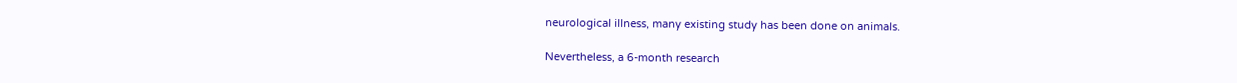neurological illness, many existing study has been done on animals.

Nevertheless, a 6-month research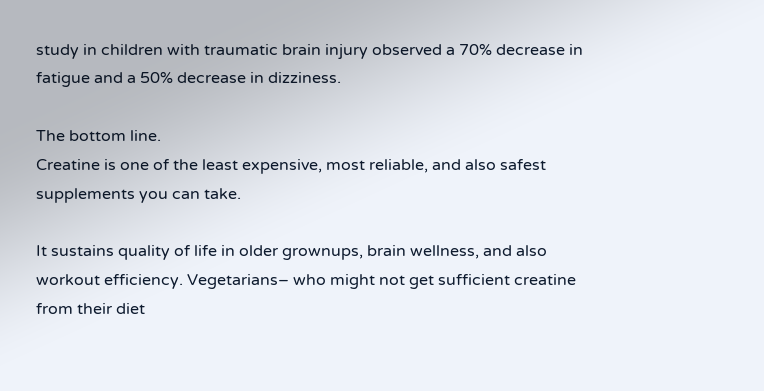study in children with traumatic brain injury observed a 70% decrease in fatigue and a 50% decrease in dizziness.

The bottom line.
Creatine is one of the least expensive, most reliable, and also safest supplements you can take.

It sustains quality of life in older grownups, brain wellness, and also workout efficiency. Vegetarians– who might not get sufficient creatine from their diet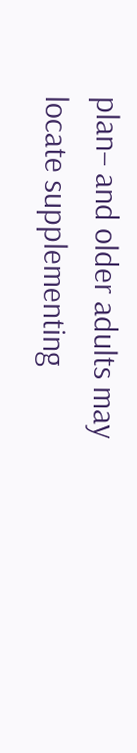plan– and older adults may locate supplementing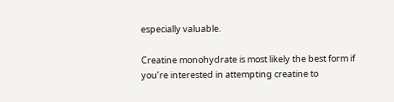especially valuable.

Creatine monohydrate is most likely the best form if you’re interested in attempting creatine to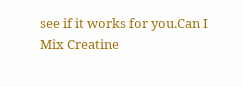see if it works for you.Can I Mix Creatine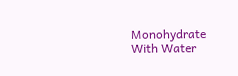Monohydrate With Water